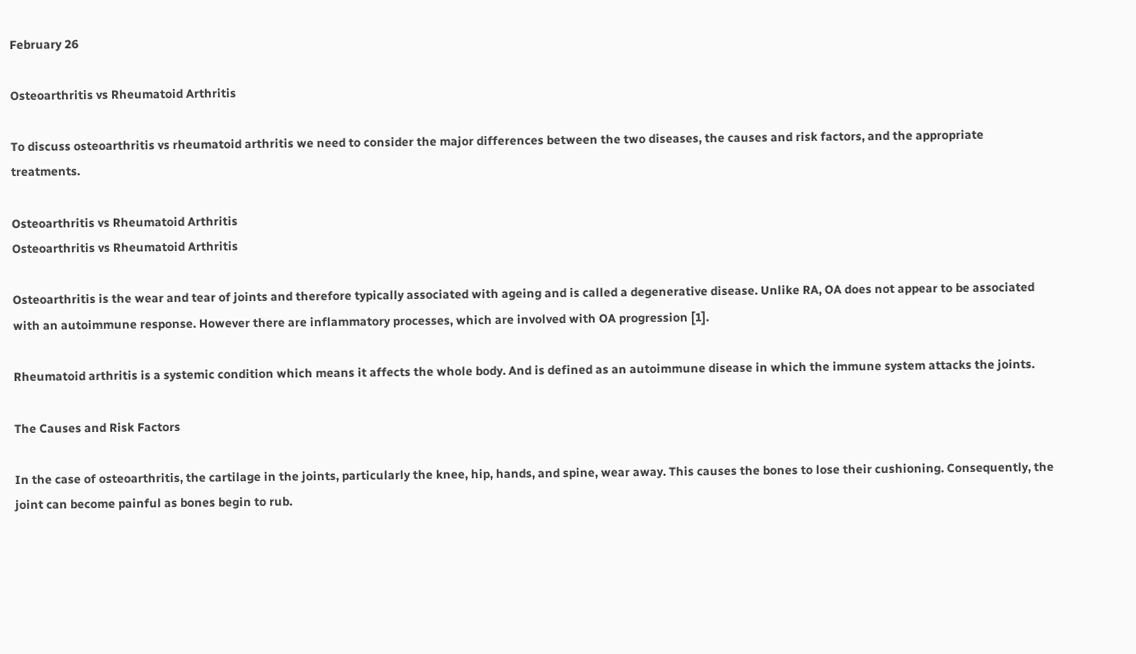February 26

Osteoarthritis vs Rheumatoid Arthritis

To discuss osteoarthritis vs rheumatoid arthritis we need to consider the major differences between the two diseases, the causes and risk factors, and the appropriate treatments.

Osteoarthritis vs Rheumatoid Arthritis
Osteoarthritis vs Rheumatoid Arthritis

Osteoarthritis is the wear and tear of joints and therefore typically associated with ageing and is called a degenerative disease. Unlike RA, OA does not appear to be associated with an autoimmune response. However there are inflammatory processes, which are involved with OA progression [1].

Rheumatoid arthritis is a systemic condition which means it affects the whole body. And is defined as an autoimmune disease in which the immune system attacks the joints.

The Causes and Risk Factors

In the case of osteoarthritis, the cartilage in the joints, particularly the knee, hip, hands, and spine, wear away. This causes the bones to lose their cushioning. Consequently, the joint can become painful as bones begin to rub.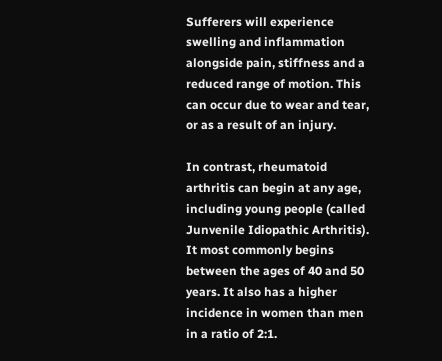Sufferers will experience swelling and inflammation alongside pain, stiffness and a reduced range of motion. This can occur due to wear and tear, or as a result of an injury.

In contrast, rheumatoid arthritis can begin at any age, including young people (called Junvenile Idiopathic Arthritis). It most commonly begins between the ages of 40 and 50 years. It also has a higher incidence in women than men in a ratio of 2:1.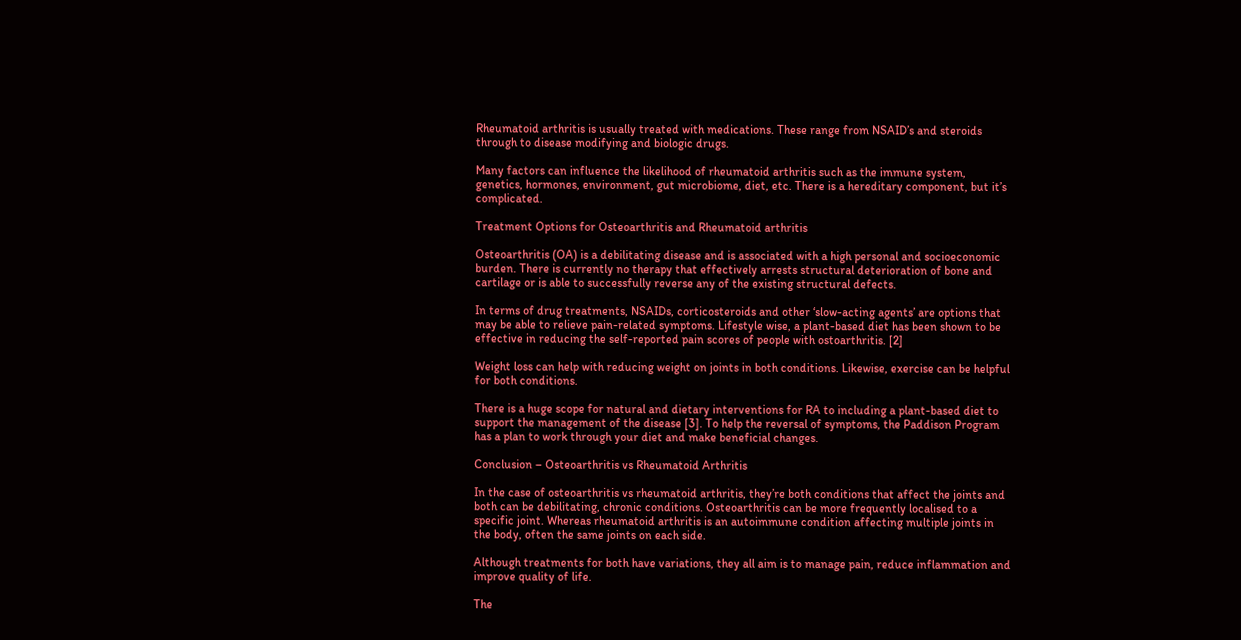Rheumatoid arthritis is usually treated with medications. These range from NSAID’s and steroids through to disease modifying and biologic drugs.

Many factors can influence the likelihood of rheumatoid arthritis such as the immune system, genetics, hormones, environment, gut microbiome, diet, etc. There is a hereditary component, but it’s complicated.

Treatment Options for Osteoarthritis and Rheumatoid arthritis

Osteoarthritis (OA) is a debilitating disease and is associated with a high personal and socioeconomic burden. There is currently no therapy that effectively arrests structural deterioration of bone and cartilage or is able to successfully reverse any of the existing structural defects.

In terms of drug treatments, NSAIDs, corticosteroids and other ‘slow-acting agents’ are options that may be able to relieve pain-related symptoms. Lifestyle wise, a plant-based diet has been shown to be effective in reducing the self-reported pain scores of people with ostoarthritis. [2]

Weight loss can help with reducing weight on joints in both conditions. Likewise, exercise can be helpful for both conditions.

There is a huge scope for natural and dietary interventions for RA to including a plant-based diet to support the management of the disease [3]. To help the reversal of symptoms, the Paddison Program has a plan to work through your diet and make beneficial changes.

Conclusion – Osteoarthritis vs Rheumatoid Arthritis

In the case of osteoarthritis vs rheumatoid arthritis, they’re both conditions that affect the joints and both can be debilitating, chronic conditions. Osteoarthritis can be more frequently localised to a specific joint. Whereas rheumatoid arthritis is an autoimmune condition affecting multiple joints in the body, often the same joints on each side.

Although treatments for both have variations, they all aim is to manage pain, reduce inflammation and improve quality of life.

The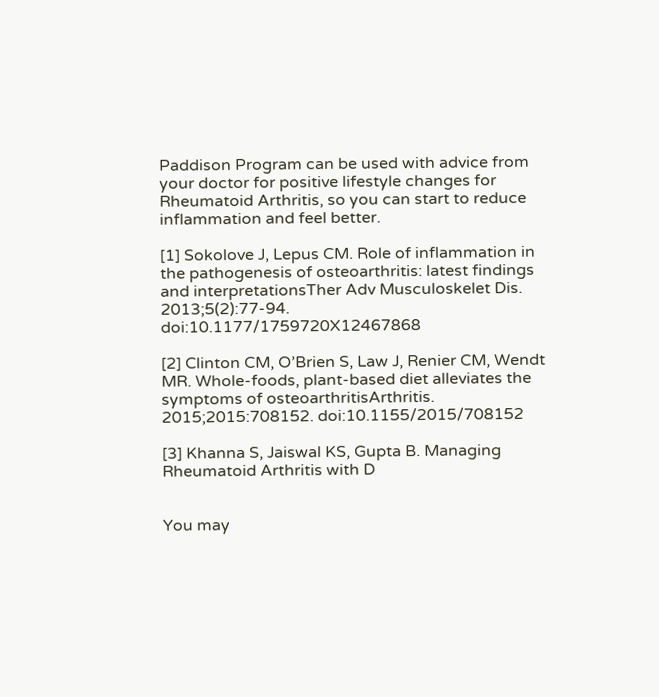Paddison Program can be used with advice from your doctor for positive lifestyle changes for Rheumatoid Arthritis, so you can start to reduce inflammation and feel better.

[1] Sokolove J, Lepus CM. Role of inflammation in the pathogenesis of osteoarthritis: latest findings and interpretationsTher Adv Musculoskelet Dis. 2013;5(2):77-94. doi:10.1177/1759720X12467868

[2] Clinton CM, O’Brien S, Law J, Renier CM, Wendt MR. Whole-foods, plant-based diet alleviates the symptoms of osteoarthritisArthritis. 2015;2015:708152. doi:10.1155/2015/708152

[3] Khanna S, Jaiswal KS, Gupta B. Managing Rheumatoid Arthritis with D


You may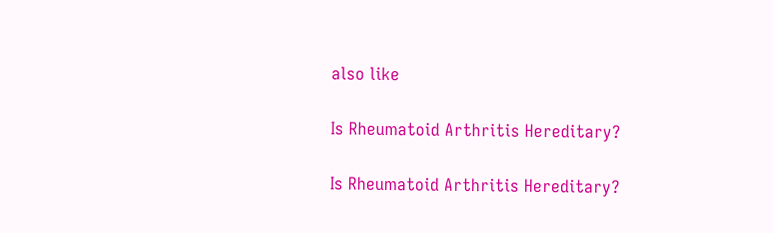also like

Is Rheumatoid Arthritis Hereditary?

Is Rheumatoid Arthritis Hereditary?